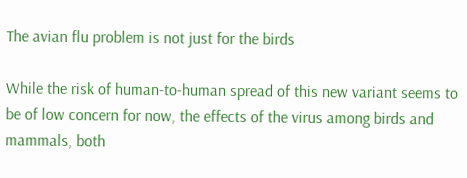The avian flu problem is not just for the birds

While the risk of human-to-human spread of this new variant seems to be of low concern for now, the effects of the virus among birds and mammals, both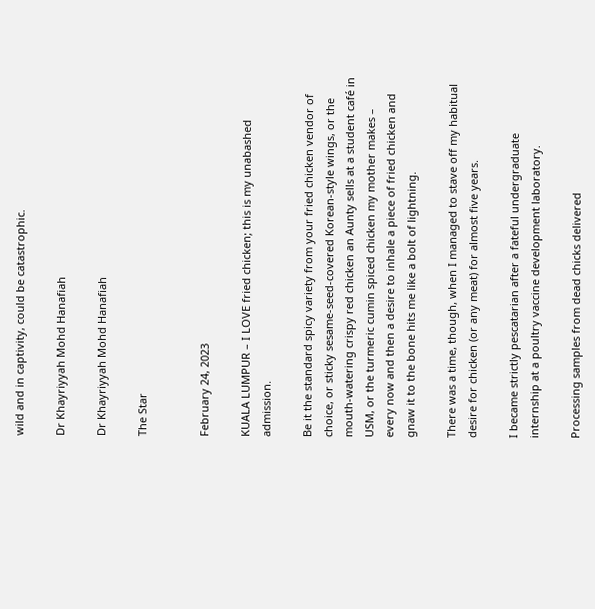wild and in captivity, could be catastrophic.

Dr Khayriyyah Mohd Hanafiah

Dr Khayriyyah Mohd Hanafiah

The Star


February 24, 2023

KUALA LUMPUR – I LOVE fried chicken; this is my unabashed admission.

Be it the standard spicy variety from your fried chicken vendor of choice, or sticky sesame-seed-covered Korean-style wings, or the mouth-watering crispy red chicken an Aunty sells at a student café in USM, or the turmeric cumin spiced chicken my mother makes – every now and then a desire to inhale a piece of fried chicken and gnaw it to the bone hits me like a bolt of lightning.

There was a time, though, when I managed to stave off my habitual desire for chicken (or any meat) for almost five years.

I became strictly pescatarian after a fateful undergraduate internship at a poultry vaccine development laboratory.

Processing samples from dead chicks delivered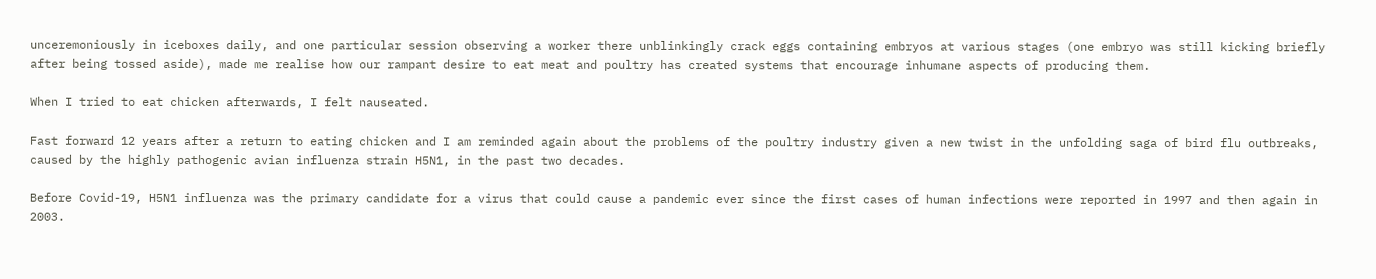unceremoniously in iceboxes daily, and one particular session observing a worker there unblinkingly crack eggs containing embryos at various stages (one embryo was still kicking briefly after being tossed aside), made me realise how our rampant desire to eat meat and poultry has created systems that encourage inhumane aspects of producing them.

When I tried to eat chicken afterwards, I felt nauseated.

Fast forward 12 years after a return to eating chicken and I am reminded again about the problems of the poultry industry given a new twist in the unfolding saga of bird flu outbreaks, caused by the highly pathogenic avian influenza strain H5N1, in the past two decades.

Before Covid-19, H5N1 influenza was the primary candidate for a virus that could cause a pandemic ever since the first cases of human infections were reported in 1997 and then again in 2003.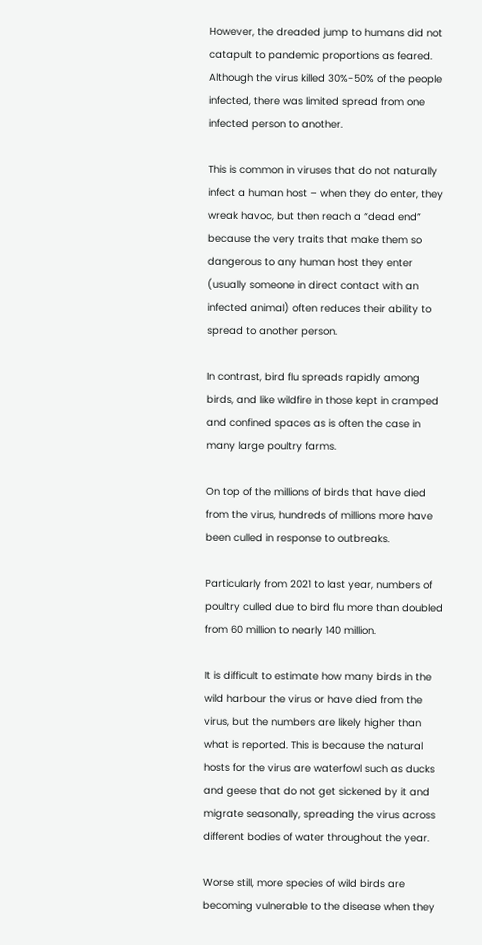However, the dreaded jump to humans did not catapult to pandemic proportions as feared. Although the virus killed 30%-50% of the people infected, there was limited spread from one infected person to another.

This is common in viruses that do not naturally infect a human host – when they do enter, they wreak havoc, but then reach a “dead end” because the very traits that make them so dangerous to any human host they enter (usually someone in direct contact with an infected animal) often reduces their ability to spread to another person.

In contrast, bird flu spreads rapidly among birds, and like wildfire in those kept in cramped and confined spaces as is often the case in many large poultry farms.

On top of the millions of birds that have died from the virus, hundreds of millions more have been culled in response to outbreaks.

Particularly from 2021 to last year, numbers of poultry culled due to bird flu more than doubled from 60 million to nearly 140 million.

It is difficult to estimate how many birds in the wild harbour the virus or have died from the virus, but the numbers are likely higher than what is reported. This is because the natural hosts for the virus are waterfowl such as ducks and geese that do not get sickened by it and migrate seasonally, spreading the virus across different bodies of water throughout the year.

Worse still, more species of wild birds are becoming vulnerable to the disease when they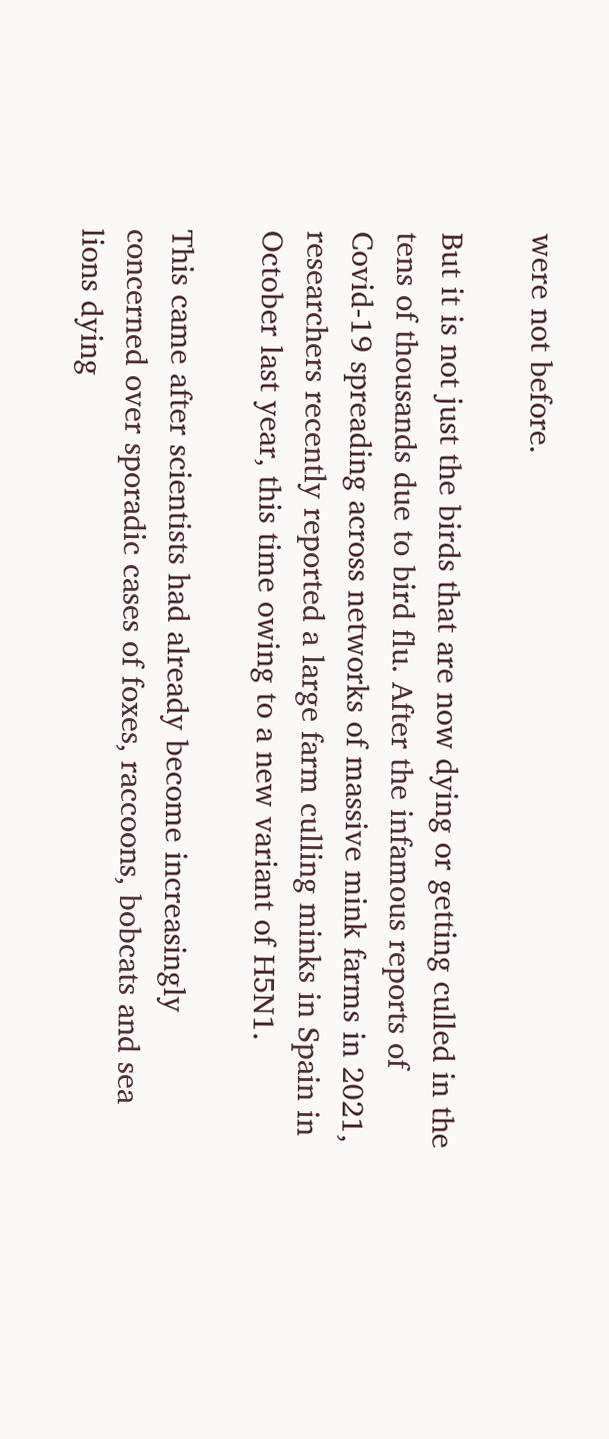were not before.

But it is not just the birds that are now dying or getting culled in the tens of thousands due to bird flu. After the infamous reports of Covid-19 spreading across networks of massive mink farms in 2021, researchers recently reported a large farm culling minks in Spain in October last year, this time owing to a new variant of H5N1.

This came after scientists had already become increasingly concerned over sporadic cases of foxes, raccoons, bobcats and sea lions dying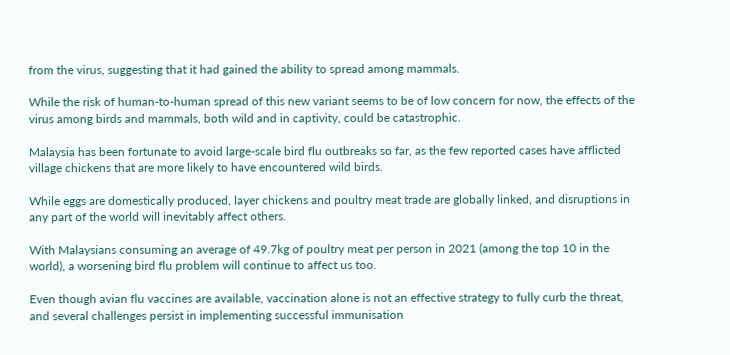from the virus, suggesting that it had gained the ability to spread among mammals.

While the risk of human-to-human spread of this new variant seems to be of low concern for now, the effects of the virus among birds and mammals, both wild and in captivity, could be catastrophic.

Malaysia has been fortunate to avoid large-scale bird flu outbreaks so far, as the few reported cases have afflicted village chickens that are more likely to have encountered wild birds.

While eggs are domestically produced, layer chickens and poultry meat trade are globally linked, and disruptions in any part of the world will inevitably affect others.

With Malaysians consuming an average of 49.7kg of poultry meat per person in 2021 (among the top 10 in the world), a worsening bird flu problem will continue to affect us too.

Even though avian flu vaccines are available, vaccination alone is not an effective strategy to fully curb the threat, and several challenges persist in implementing successful immunisation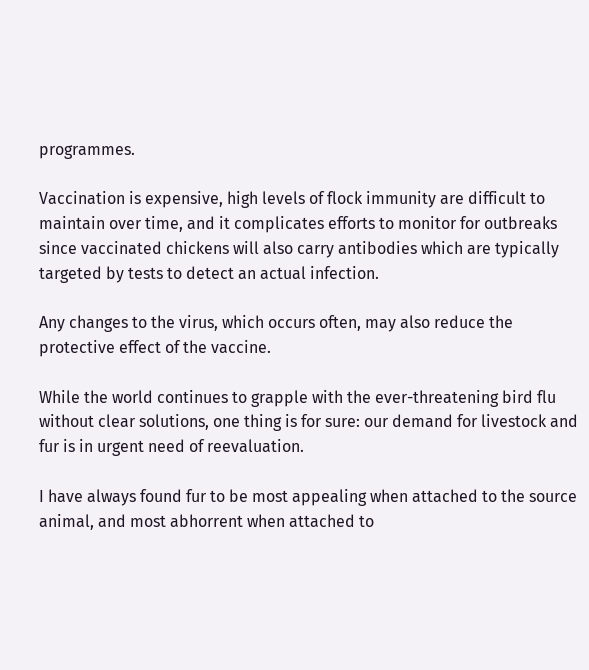programmes.

Vaccination is expensive, high levels of flock immunity are difficult to maintain over time, and it complicates efforts to monitor for outbreaks since vaccinated chickens will also carry antibodies which are typically targeted by tests to detect an actual infection.

Any changes to the virus, which occurs often, may also reduce the protective effect of the vaccine.

While the world continues to grapple with the ever-threatening bird flu without clear solutions, one thing is for sure: our demand for livestock and fur is in urgent need of reevaluation.

I have always found fur to be most appealing when attached to the source animal, and most abhorrent when attached to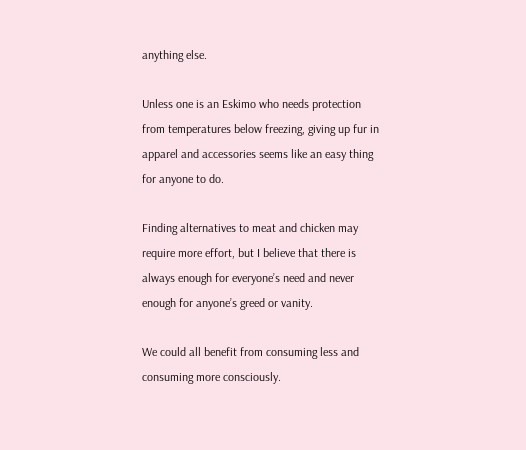anything else.

Unless one is an Eskimo who needs protection from temperatures below freezing, giving up fur in apparel and accessories seems like an easy thing for anyone to do.

Finding alternatives to meat and chicken may require more effort, but I believe that there is always enough for everyone’s need and never enough for anyone’s greed or vanity.

We could all benefit from consuming less and consuming more consciously.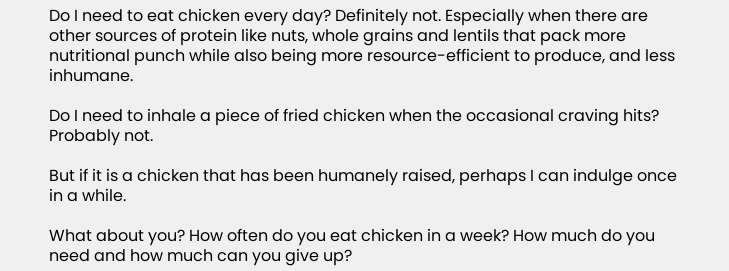Do I need to eat chicken every day? Definitely not. Especially when there are other sources of protein like nuts, whole grains and lentils that pack more nutritional punch while also being more resource-efficient to produce, and less inhumane.

Do I need to inhale a piece of fried chicken when the occasional craving hits? Probably not.

But if it is a chicken that has been humanely raised, perhaps I can indulge once in a while.

What about you? How often do you eat chicken in a week? How much do you need and how much can you give up?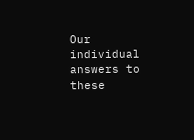Our individual answers to these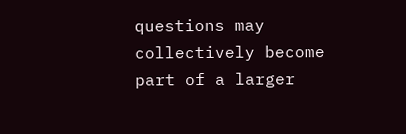questions may collectively become part of a larger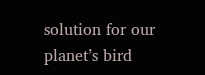solution for our planet’s bird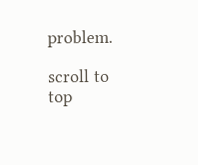problem.

scroll to top